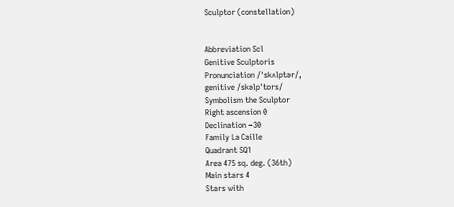Sculptor (constellation)


Abbreviation Scl
Genitive Sculptoris
Pronunciation /ˈskʌlptər/,
genitive /skəlpˈtɒrs/
Symbolism the Sculptor
Right ascension 0
Declination −30
Family La Caille
Quadrant SQ1
Area 475 sq. deg. (36th)
Main stars 4
Stars with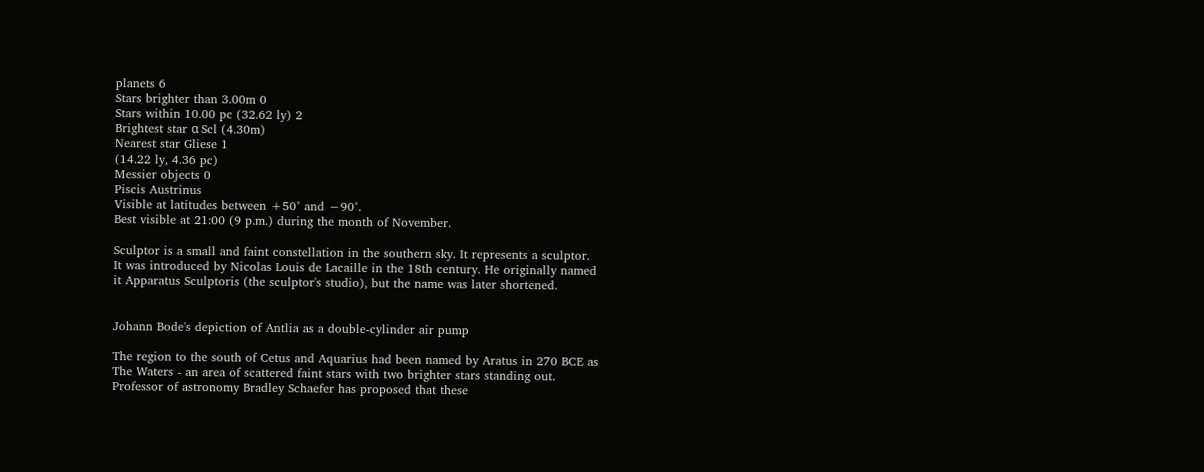planets 6
Stars brighter than 3.00m 0
Stars within 10.00 pc (32.62 ly) 2
Brightest star α Scl (4.30m)
Nearest star Gliese 1
(14.22 ly, 4.36 pc)
Messier objects 0
Piscis Austrinus
Visible at latitudes between +50° and −90°.
Best visible at 21:00 (9 p.m.) during the month of November.

Sculptor is a small and faint constellation in the southern sky. It represents a sculptor. It was introduced by Nicolas Louis de Lacaille in the 18th century. He originally named it Apparatus Sculptoris (the sculptor's studio), but the name was later shortened.


Johann Bode's depiction of Antlia as a double-cylinder air pump

The region to the south of Cetus and Aquarius had been named by Aratus in 270 BCE as The Waters - an area of scattered faint stars with two brighter stars standing out. Professor of astronomy Bradley Schaefer has proposed that these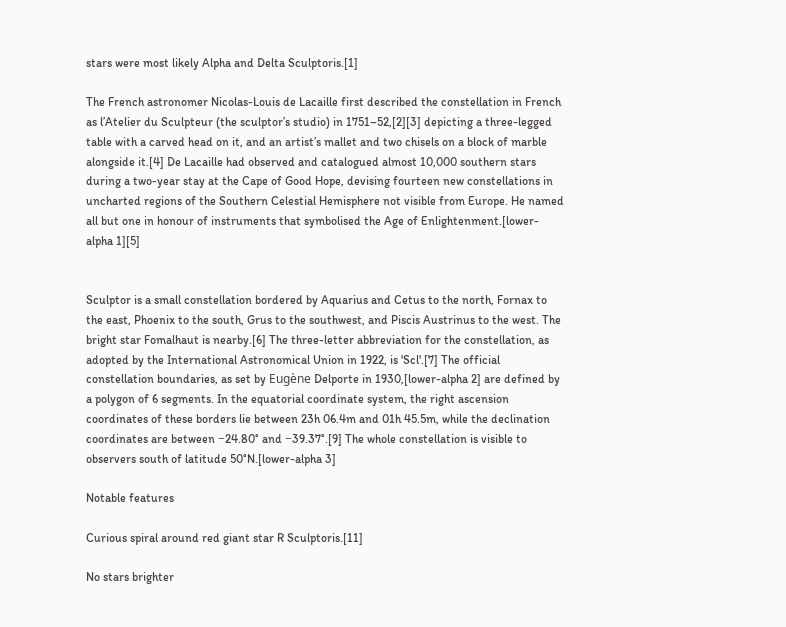stars were most likely Alpha and Delta Sculptoris.[1]

The French astronomer Nicolas-Louis de Lacaille first described the constellation in French as l’Atelier du Sculpteur (the sculptor’s studio) in 1751–52,[2][3] depicting a three-legged table with a carved head on it, and an artist’s mallet and two chisels on a block of marble alongside it.[4] De Lacaille had observed and catalogued almost 10,000 southern stars during a two-year stay at the Cape of Good Hope, devising fourteen new constellations in uncharted regions of the Southern Celestial Hemisphere not visible from Europe. He named all but one in honour of instruments that symbolised the Age of Enlightenment.[lower-alpha 1][5]


Sculptor is a small constellation bordered by Aquarius and Cetus to the north, Fornax to the east, Phoenix to the south, Grus to the southwest, and Piscis Austrinus to the west. The bright star Fomalhaut is nearby.[6] The three-letter abbreviation for the constellation, as adopted by the International Astronomical Union in 1922, is 'Scl'.[7] The official constellation boundaries, as set by Eugène Delporte in 1930,[lower-alpha 2] are defined by a polygon of 6 segments. In the equatorial coordinate system, the right ascension coordinates of these borders lie between 23h 06.4m and 01h 45.5m, while the declination coordinates are between −24.80° and −39.37°.[9] The whole constellation is visible to observers south of latitude 50°N.[lower-alpha 3]

Notable features

Curious spiral around red giant star R Sculptoris.[11]

No stars brighter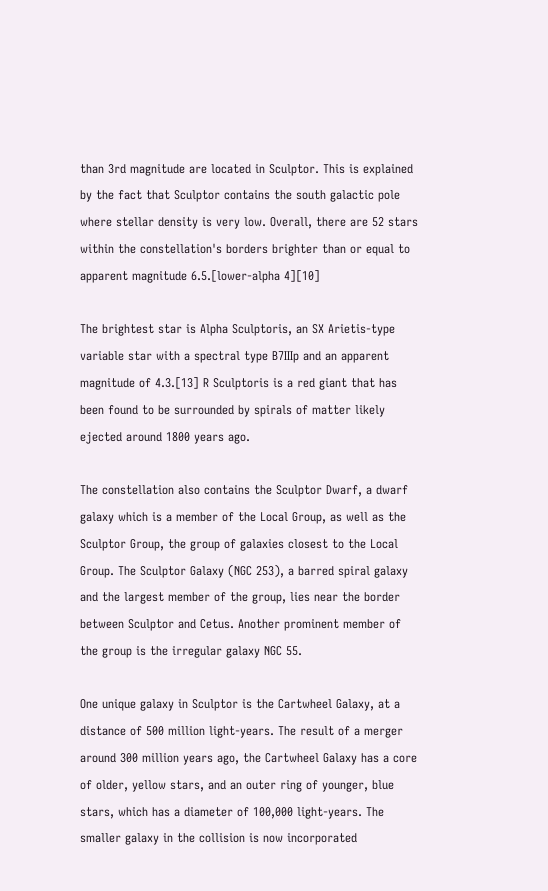than 3rd magnitude are located in Sculptor. This is explained by the fact that Sculptor contains the south galactic pole where stellar density is very low. Overall, there are 52 stars within the constellation's borders brighter than or equal to apparent magnitude 6.5.[lower-alpha 4][10]

The brightest star is Alpha Sculptoris, an SX Arietis-type variable star with a spectral type B7IIIp and an apparent magnitude of 4.3.[13] R Sculptoris is a red giant that has been found to be surrounded by spirals of matter likely ejected around 1800 years ago.

The constellation also contains the Sculptor Dwarf, a dwarf galaxy which is a member of the Local Group, as well as the Sculptor Group, the group of galaxies closest to the Local Group. The Sculptor Galaxy (NGC 253), a barred spiral galaxy and the largest member of the group, lies near the border between Sculptor and Cetus. Another prominent member of the group is the irregular galaxy NGC 55.

One unique galaxy in Sculptor is the Cartwheel Galaxy, at a distance of 500 million light-years. The result of a merger around 300 million years ago, the Cartwheel Galaxy has a core of older, yellow stars, and an outer ring of younger, blue stars, which has a diameter of 100,000 light-years. The smaller galaxy in the collision is now incorporated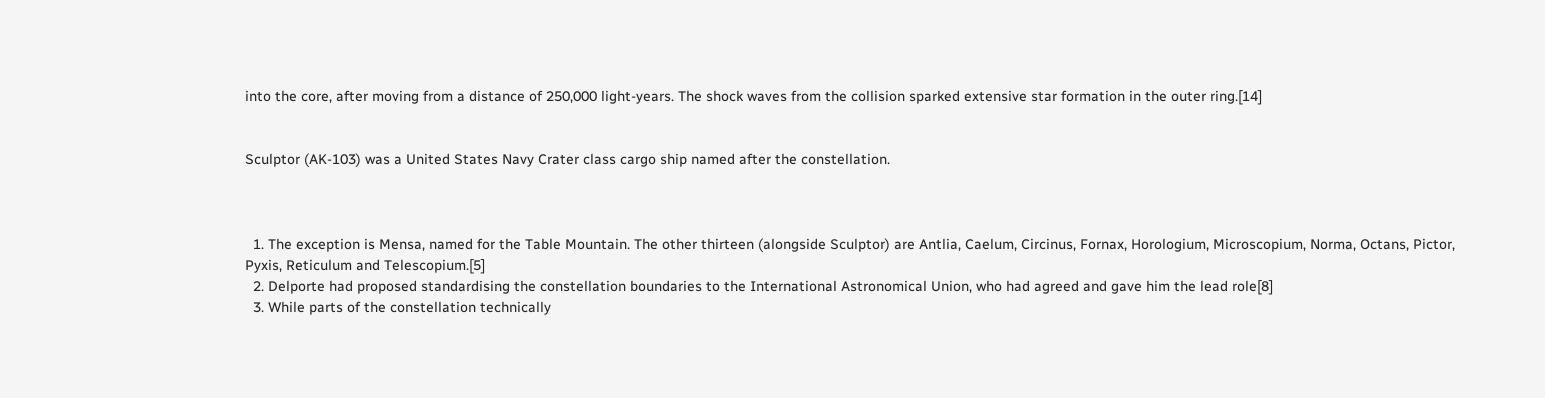into the core, after moving from a distance of 250,000 light-years. The shock waves from the collision sparked extensive star formation in the outer ring.[14]


Sculptor (AK-103) was a United States Navy Crater class cargo ship named after the constellation.



  1. The exception is Mensa, named for the Table Mountain. The other thirteen (alongside Sculptor) are Antlia, Caelum, Circinus, Fornax, Horologium, Microscopium, Norma, Octans, Pictor, Pyxis, Reticulum and Telescopium.[5]
  2. Delporte had proposed standardising the constellation boundaries to the International Astronomical Union, who had agreed and gave him the lead role[8]
  3. While parts of the constellation technically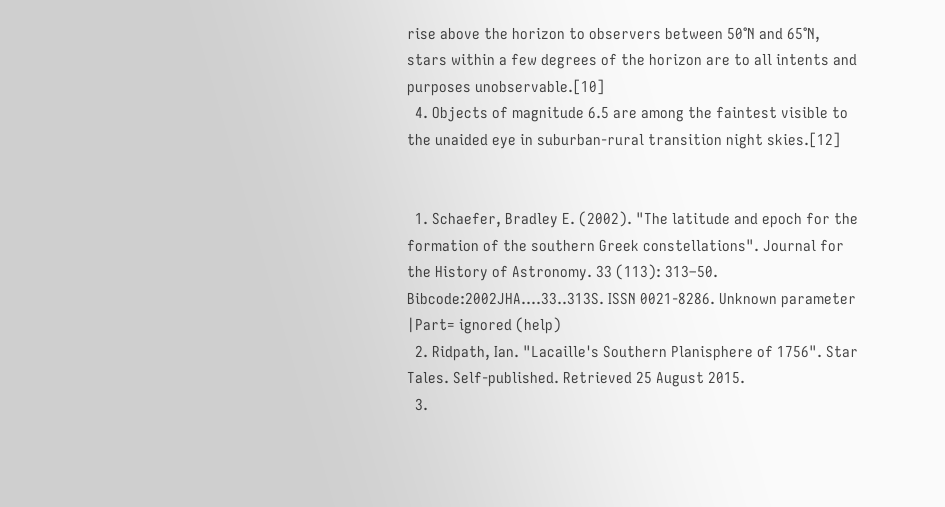rise above the horizon to observers between 50°N and 65°N, stars within a few degrees of the horizon are to all intents and purposes unobservable.[10]
  4. Objects of magnitude 6.5 are among the faintest visible to the unaided eye in suburban-rural transition night skies.[12]


  1. Schaefer, Bradley E. (2002). "The latitude and epoch for the formation of the southern Greek constellations". Journal for the History of Astronomy. 33 (113): 313–50. Bibcode:2002JHA....33..313S. ISSN 0021-8286. Unknown parameter |Part= ignored (help)
  2. Ridpath, Ian. "Lacaille's Southern Planisphere of 1756". Star Tales. Self-published. Retrieved 25 August 2015.
  3.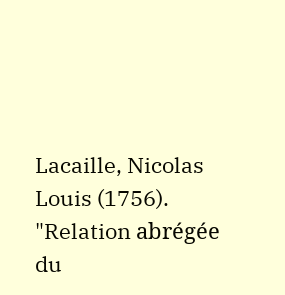Lacaille, Nicolas Louis (1756). "Relation abrégée du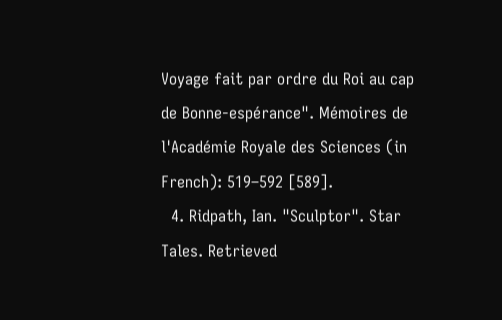Voyage fait par ordre du Roi au cap de Bonne-espérance". Mémoires de l'Académie Royale des Sciences (in French): 519–592 [589].
  4. Ridpath, Ian. "Sculptor". Star Tales. Retrieved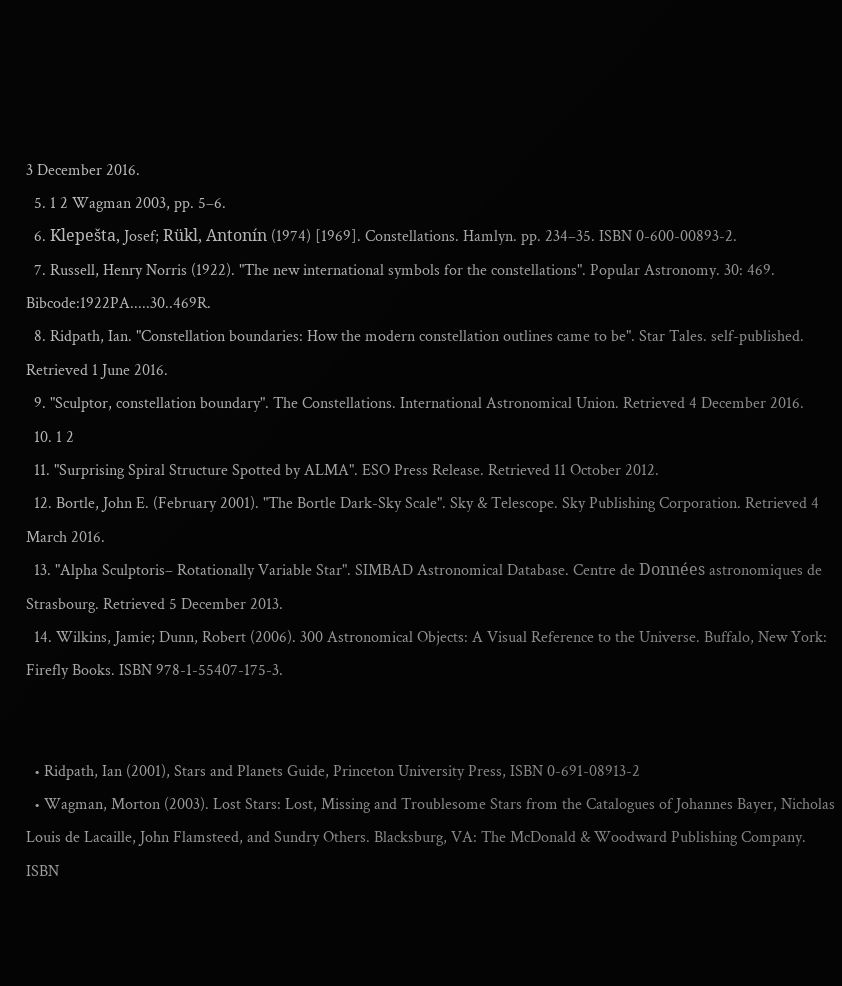3 December 2016.
  5. 1 2 Wagman 2003, pp. 5–6.
  6. Klepešta, Josef; Rükl, Antonín (1974) [1969]. Constellations. Hamlyn. pp. 234–35. ISBN 0-600-00893-2.
  7. Russell, Henry Norris (1922). "The new international symbols for the constellations". Popular Astronomy. 30: 469. Bibcode:1922PA.....30..469R.
  8. Ridpath, Ian. "Constellation boundaries: How the modern constellation outlines came to be". Star Tales. self-published. Retrieved 1 June 2016.
  9. "Sculptor, constellation boundary". The Constellations. International Astronomical Union. Retrieved 4 December 2016.
  10. 1 2
  11. "Surprising Spiral Structure Spotted by ALMA". ESO Press Release. Retrieved 11 October 2012.
  12. Bortle, John E. (February 2001). "The Bortle Dark-Sky Scale". Sky & Telescope. Sky Publishing Corporation. Retrieved 4 March 2016.
  13. "Alpha Sculptoris– Rotationally Variable Star". SIMBAD Astronomical Database. Centre de Données astronomiques de Strasbourg. Retrieved 5 December 2013.
  14. Wilkins, Jamie; Dunn, Robert (2006). 300 Astronomical Objects: A Visual Reference to the Universe. Buffalo, New York: Firefly Books. ISBN 978-1-55407-175-3.


  • Ridpath, Ian (2001), Stars and Planets Guide, Princeton University Press, ISBN 0-691-08913-2
  • Wagman, Morton (2003). Lost Stars: Lost, Missing and Troublesome Stars from the Catalogues of Johannes Bayer, Nicholas Louis de Lacaille, John Flamsteed, and Sundry Others. Blacksburg, VA: The McDonald & Woodward Publishing Company. ISBN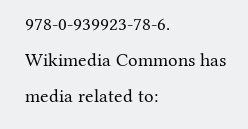978-0-939923-78-6.
Wikimedia Commons has media related to: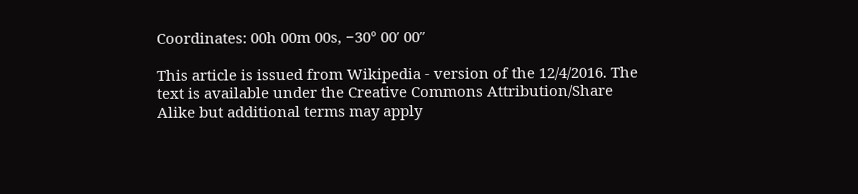Coordinates: 00h 00m 00s, −30° 00′ 00″

This article is issued from Wikipedia - version of the 12/4/2016. The text is available under the Creative Commons Attribution/Share Alike but additional terms may apply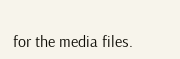for the media files.